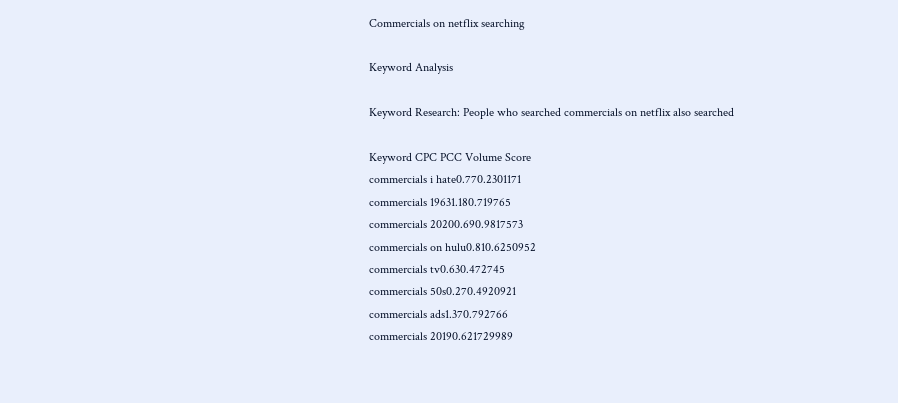Commercials on netflix searching

Keyword Analysis

Keyword Research: People who searched commercials on netflix also searched

Keyword CPC PCC Volume Score
commercials i hate0.770.2301171
commercials 19631.180.719765
commercials 20200.690.9817573
commercials on hulu0.810.6250952
commercials tv0.630.472745
commercials 50s0.270.4920921
commercials ads1.370.792766
commercials 20190.621729989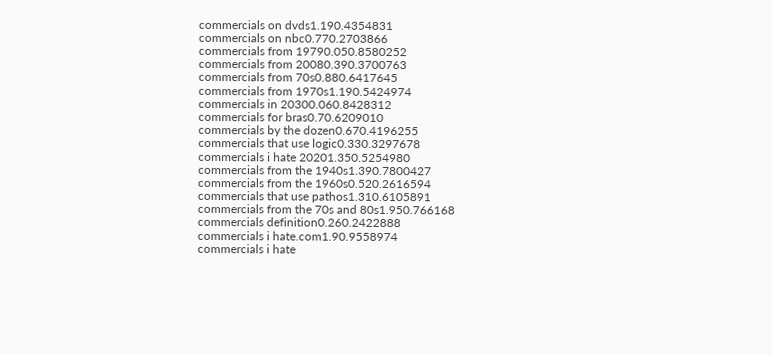commercials on dvds1.190.4354831
commercials on nbc0.770.2703866
commercials from 19790.050.8580252
commercials from 20080.390.3700763
commercials from 70s0.880.6417645
commercials from 1970s1.190.5424974
commercials in 20300.060.8428312
commercials for bras0.70.6209010
commercials by the dozen0.670.4196255
commercials that use logic0.330.3297678
commercials i hate 20201.350.5254980
commercials from the 1940s1.390.7800427
commercials from the 1960s0.520.2616594
commercials that use pathos1.310.6105891
commercials from the 70s and 80s1.950.766168
commercials definition0.260.2422888
commercials i hate.com1.90.9558974
commercials i hate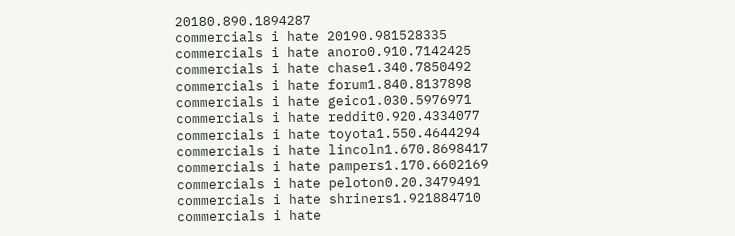20180.890.1894287
commercials i hate 20190.981528335
commercials i hate anoro0.910.7142425
commercials i hate chase1.340.7850492
commercials i hate forum1.840.8137898
commercials i hate geico1.030.5976971
commercials i hate reddit0.920.4334077
commercials i hate toyota1.550.4644294
commercials i hate lincoln1.670.8698417
commercials i hate pampers1.170.6602169
commercials i hate peloton0.20.3479491
commercials i hate shriners1.921884710
commercials i hate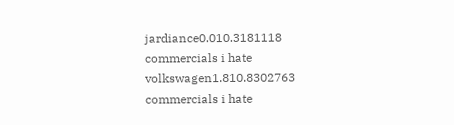jardiance0.010.3181118
commercials i hate volkswagen1.810.8302763
commercials i hate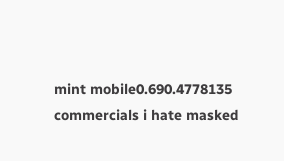mint mobile0.690.4778135
commercials i hate masked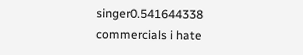singer0.541644338
commercials i hate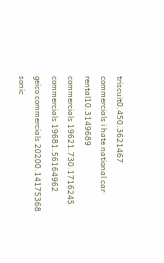triscuit0.450.3621467
commercials i hate national car rental10.3149689
commercials 19621.730.1716245
commercials 19681.56164962
geico commercials 20200.14175368
sonic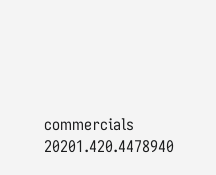commercials 20201.420.4478940